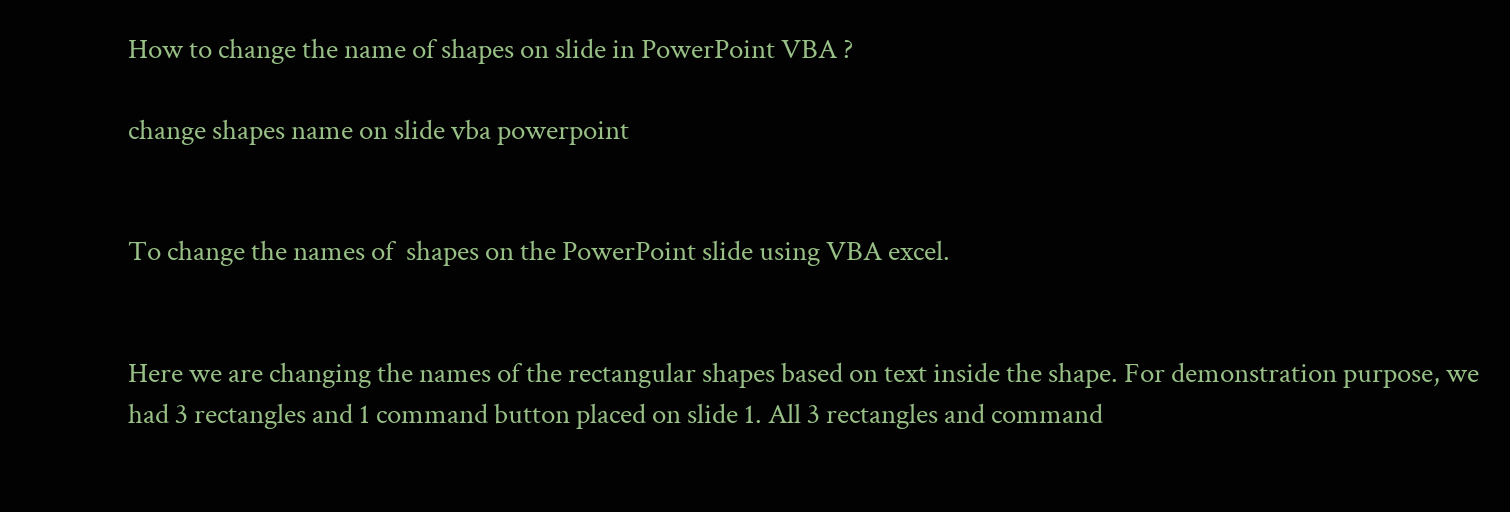How to change the name of shapes on slide in PowerPoint VBA ?

change shapes name on slide vba powerpoint


To change the names of  shapes on the PowerPoint slide using VBA excel.


Here we are changing the names of the rectangular shapes based on text inside the shape. For demonstration purpose, we had 3 rectangles and 1 command button placed on slide 1. All 3 rectangles and command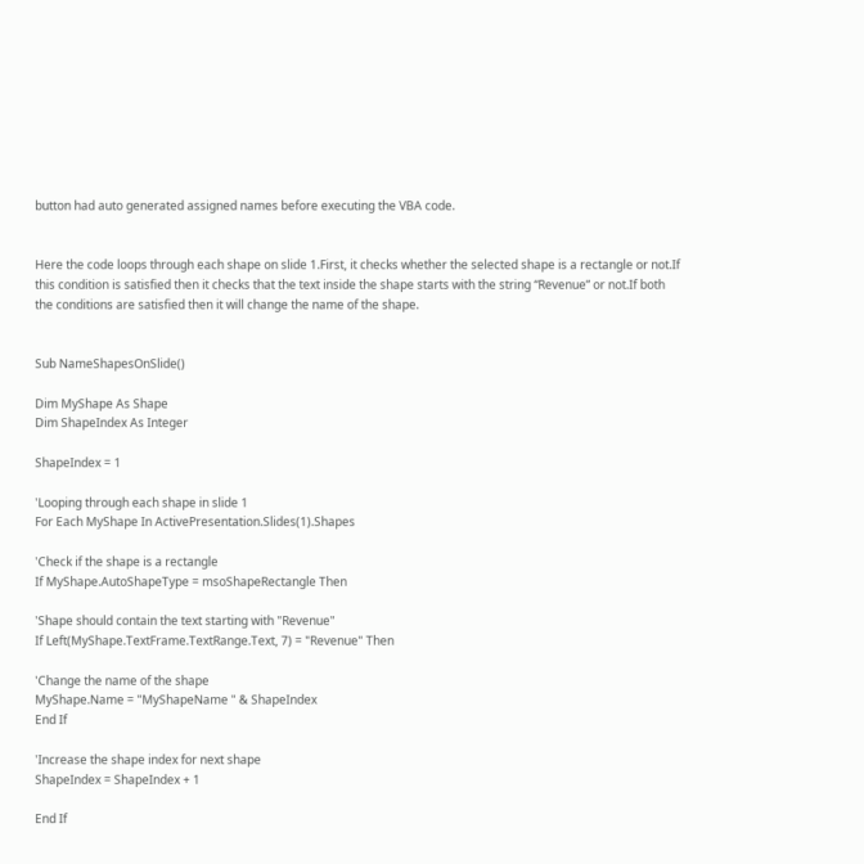button had auto generated assigned names before executing the VBA code.


Here the code loops through each shape on slide 1.First, it checks whether the selected shape is a rectangle or not.If this condition is satisfied then it checks that the text inside the shape starts with the string “Revenue” or not.If both the conditions are satisfied then it will change the name of the shape.


Sub NameShapesOnSlide()

Dim MyShape As Shape
Dim ShapeIndex As Integer

ShapeIndex = 1

'Looping through each shape in slide 1
For Each MyShape In ActivePresentation.Slides(1).Shapes

'Check if the shape is a rectangle
If MyShape.AutoShapeType = msoShapeRectangle Then

'Shape should contain the text starting with "Revenue"
If Left(MyShape.TextFrame.TextRange.Text, 7) = "Revenue" Then

'Change the name of the shape
MyShape.Name = "MyShapeName " & ShapeIndex
End If

'Increase the shape index for next shape
ShapeIndex = ShapeIndex + 1

End If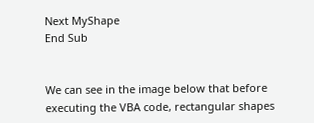Next MyShape
End Sub


We can see in the image below that before executing the VBA code, rectangular shapes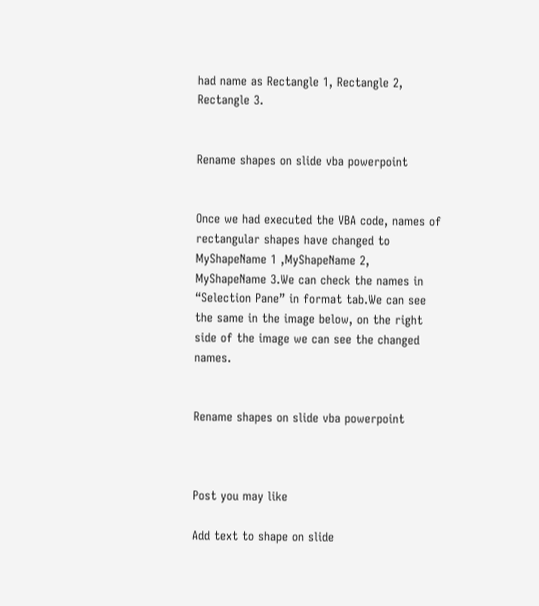had name as Rectangle 1, Rectangle 2, Rectangle 3.


Rename shapes on slide vba powerpoint


Once we had executed the VBA code, names of rectangular shapes have changed to MyShapeName 1 ,MyShapeName 2, MyShapeName 3.We can check the names in “Selection Pane” in format tab.We can see the same in the image below, on the right side of the image we can see the changed names.


Rename shapes on slide vba powerpoint



Post you may like

Add text to shape on slide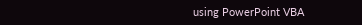using PowerPoint VBA